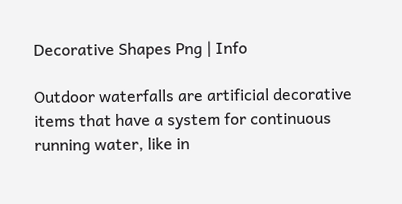Decorative Shapes Png | Info

Outdoor waterfalls are artificial decorative items that have a system for continuous running water, like in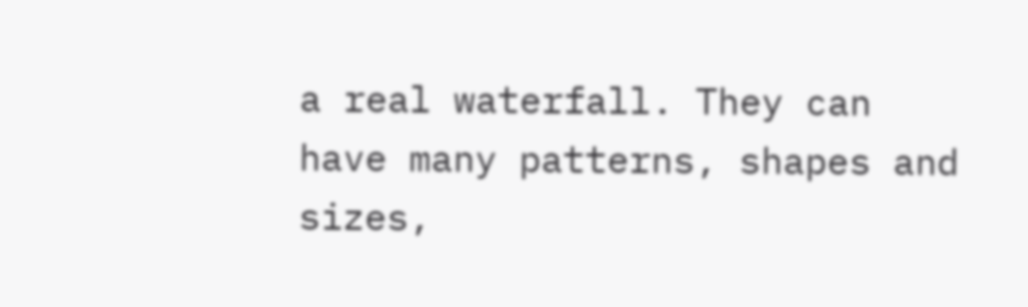a real waterfall. They can have many patterns, shapes and sizes,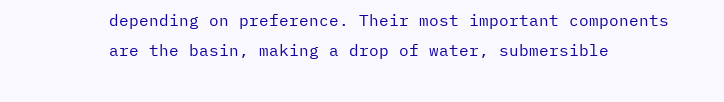depending on preference. Their most important components are the basin, making a drop of water, submersible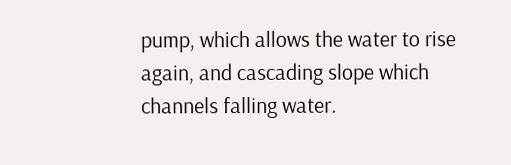pump, which allows the water to rise again, and cascading slope which channels falling water.